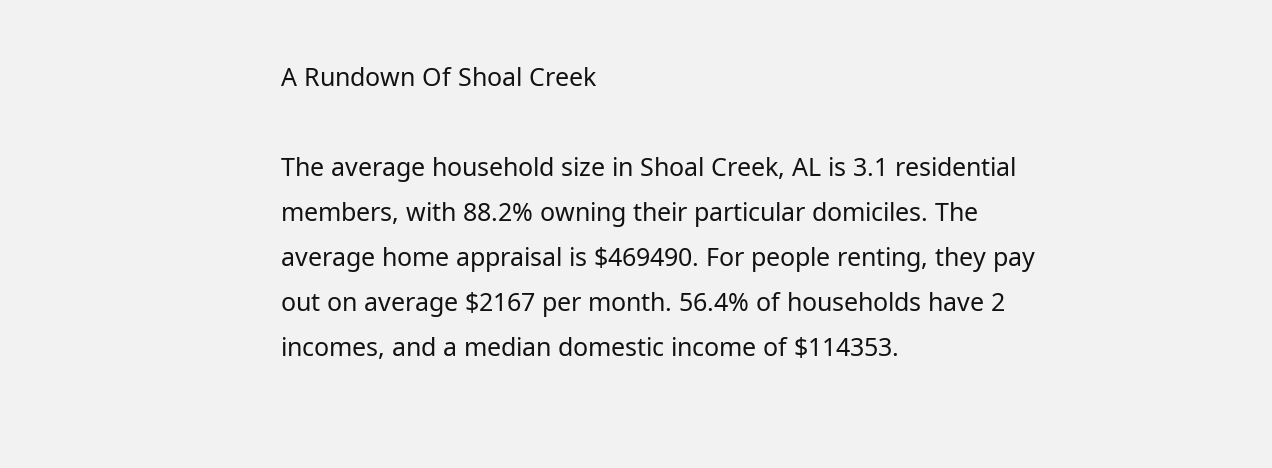A Rundown Of Shoal Creek

The average household size in Shoal Creek, AL is 3.1 residential members, with 88.2% owning their particular domiciles. The average home appraisal is $469490. For people renting, they pay out on average $2167 per month. 56.4% of households have 2 incomes, and a median domestic income of $114353.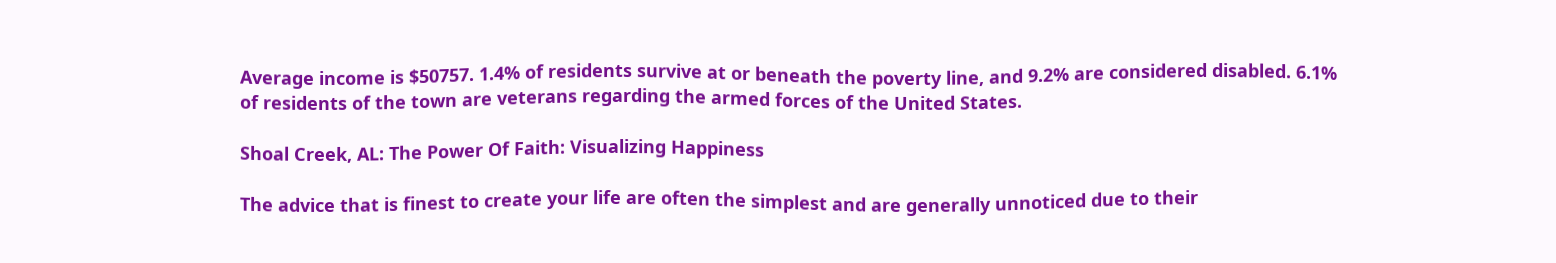Average income is $50757. 1.4% of residents survive at or beneath the poverty line, and 9.2% are considered disabled. 6.1% of residents of the town are veterans regarding the armed forces of the United States.

Shoal Creek, AL: The Power Of Faith: Visualizing Happiness

The advice that is finest to create your life are often the simplest and are generally unnoticed due to their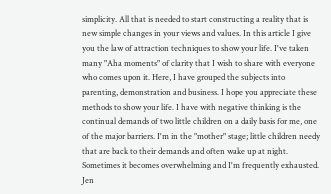simplicity. All that is needed to start constructing a reality that is new simple changes in your views and values. In this article I give you the law of attraction techniques to show your life. I've taken many "Aha moments" of clarity that I wish to share with everyone who comes upon it. Here, I have grouped the subjects into parenting, demonstration and business. I hope you appreciate these methods to show your life. I have with negative thinking is the continual demands of two little children on a daily basis for me, one of the major barriers. I'm in the "mother" stage; little children needy that are back to their demands and often wake up at night. Sometimes it becomes overwhelming and I'm frequently exhausted. Jen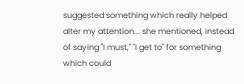suggested something which really helped alter my attention... she mentioned, instead of saying "I must," "I get to" for something which could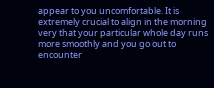appear to you uncomfortable. It is extremely crucial to align in the morning very that your particular whole day runs more smoothly and you go out to encounter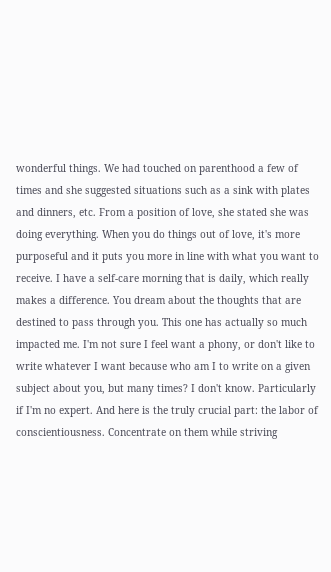wonderful things. We had touched on parenthood a few of times and she suggested situations such as a sink with plates and dinners, etc. From a position of love, she stated she was doing everything. When you do things out of love, it's more purposeful and it puts you more in line with what you want to receive. I have a self-care morning that is daily, which really makes a difference. You dream about the thoughts that are destined to pass through you. This one has actually so much impacted me. I'm not sure I feel want a phony, or don't like to write whatever I want because who am I to write on a given subject about you, but many times? I don't know. Particularly if I'm no expert. And here is the truly crucial part: the labor of conscientiousness. Concentrate on them while striving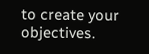to create your objectives.